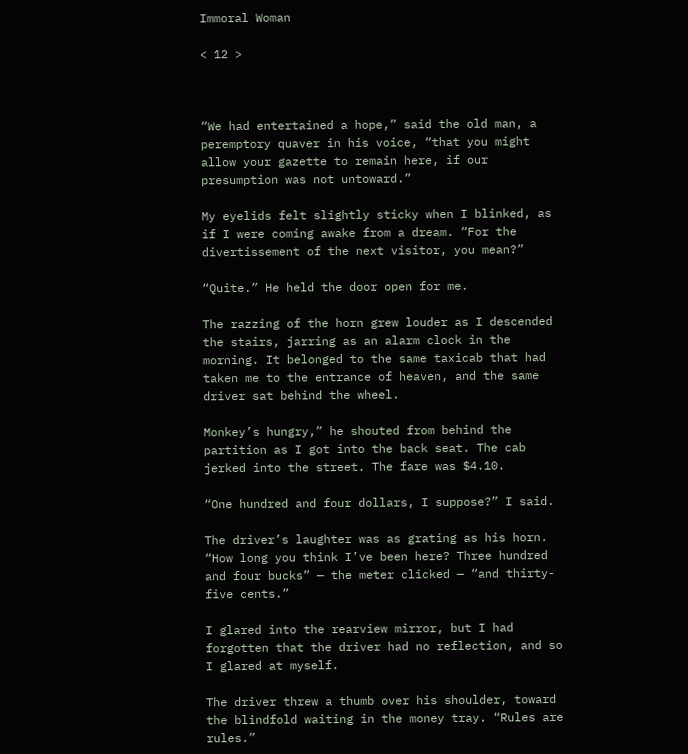Immoral Woman

< 12 >



“We had entertained a hope,” said the old man, a peremptory quaver in his voice, “that you might allow your gazette to remain here, if our presumption was not untoward.”

My eyelids felt slightly sticky when I blinked, as if I were coming awake from a dream. “For the divertissement of the next visitor, you mean?”

“Quite.” He held the door open for me.

The razzing of the horn grew louder as I descended the stairs, jarring as an alarm clock in the morning. It belonged to the same taxicab that had taken me to the entrance of heaven, and the same driver sat behind the wheel.

Monkey’s hungry,” he shouted from behind the partition as I got into the back seat. The cab jerked into the street. The fare was $4.10.

“One hundred and four dollars, I suppose?” I said.

The driver’s laughter was as grating as his horn. “How long you think I’ve been here? Three hundred and four bucks” — the meter clicked — “and thirty-five cents.”

I glared into the rearview mirror, but I had forgotten that the driver had no reflection, and so I glared at myself.

The driver threw a thumb over his shoulder, toward the blindfold waiting in the money tray. “Rules are rules.”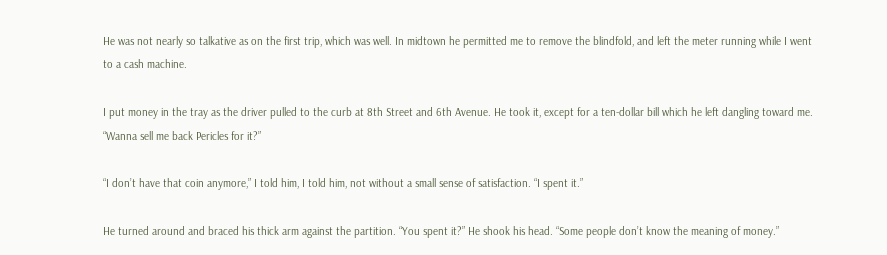He was not nearly so talkative as on the first trip, which was well. In midtown he permitted me to remove the blindfold, and left the meter running while I went to a cash machine.

I put money in the tray as the driver pulled to the curb at 8th Street and 6th Avenue. He took it, except for a ten-dollar bill which he left dangling toward me. “Wanna sell me back Pericles for it?”

“I don’t have that coin anymore,” I told him, I told him, not without a small sense of satisfaction. “I spent it.”

He turned around and braced his thick arm against the partition. “You spent it?” He shook his head. “Some people don’t know the meaning of money.”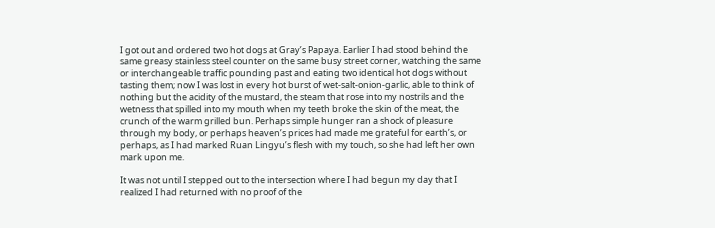I got out and ordered two hot dogs at Gray’s Papaya. Earlier I had stood behind the same greasy stainless steel counter on the same busy street corner, watching the same or interchangeable traffic pounding past and eating two identical hot dogs without tasting them; now I was lost in every hot burst of wet-salt-onion-garlic, able to think of nothing but the acidity of the mustard, the steam that rose into my nostrils and the wetness that spilled into my mouth when my teeth broke the skin of the meat, the crunch of the warm grilled bun. Perhaps simple hunger ran a shock of pleasure through my body, or perhaps heaven’s prices had made me grateful for earth’s, or
perhaps, as I had marked Ruan Lingyu’s flesh with my touch, so she had left her own mark upon me.

It was not until I stepped out to the intersection where I had begun my day that I realized I had returned with no proof of the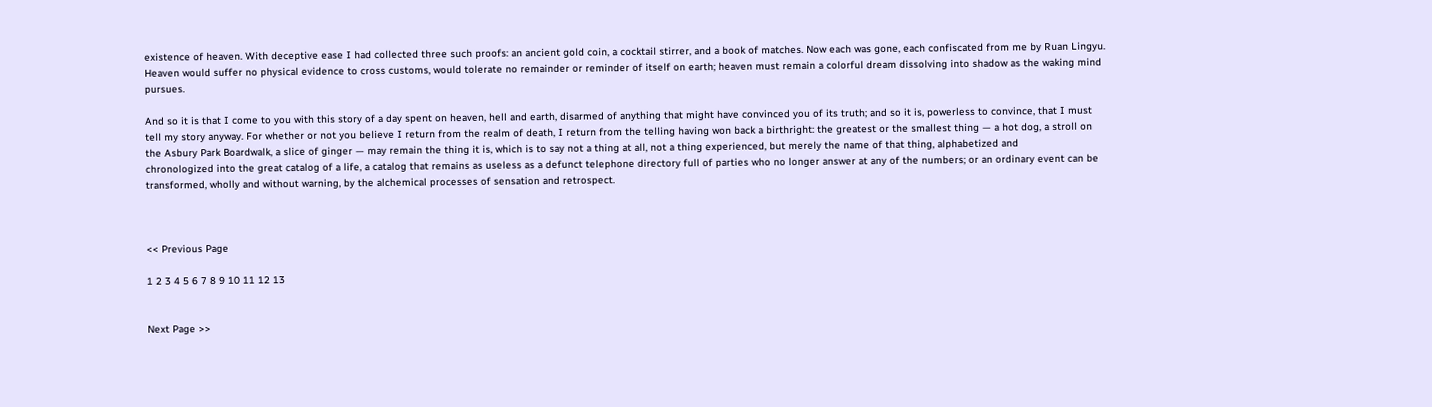existence of heaven. With deceptive ease I had collected three such proofs: an ancient gold coin, a cocktail stirrer, and a book of matches. Now each was gone, each confiscated from me by Ruan Lingyu. Heaven would suffer no physical evidence to cross customs, would tolerate no remainder or reminder of itself on earth; heaven must remain a colorful dream dissolving into shadow as the waking mind pursues.

And so it is that I come to you with this story of a day spent on heaven, hell and earth, disarmed of anything that might have convinced you of its truth; and so it is, powerless to convince, that I must tell my story anyway. For whether or not you believe I return from the realm of death, I return from the telling having won back a birthright: the greatest or the smallest thing — a hot dog, a stroll on the Asbury Park Boardwalk, a slice of ginger — may remain the thing it is, which is to say not a thing at all, not a thing experienced, but merely the name of that thing, alphabetized and
chronologized into the great catalog of a life, a catalog that remains as useless as a defunct telephone directory full of parties who no longer answer at any of the numbers; or an ordinary event can be transformed, wholly and without warning, by the alchemical processes of sensation and retrospect.



<< Previous Page

1 2 3 4 5 6 7 8 9 10 11 12 13


Next Page >>